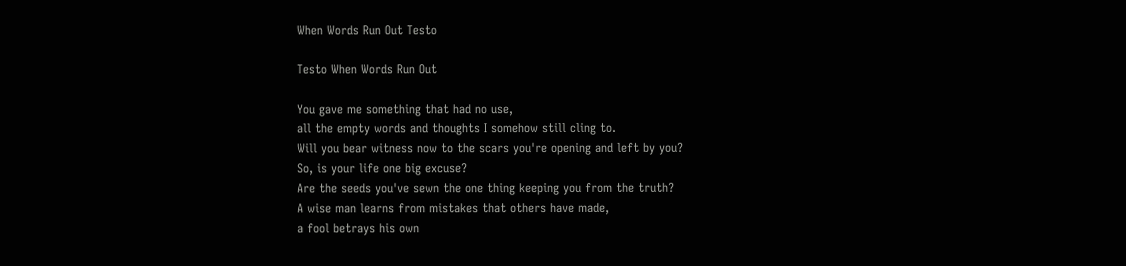When Words Run Out Testo

Testo When Words Run Out

You gave me something that had no use,
all the empty words and thoughts I somehow still cling to.
Will you bear witness now to the scars you're opening and left by you?
So, is your life one big excuse?
Are the seeds you've sewn the one thing keeping you from the truth?
A wise man learns from mistakes that others have made,
a fool betrays his own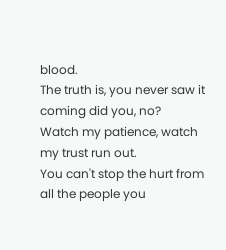blood.
The truth is, you never saw it coming did you, no?
Watch my patience, watch my trust run out.
You can't stop the hurt from all the people you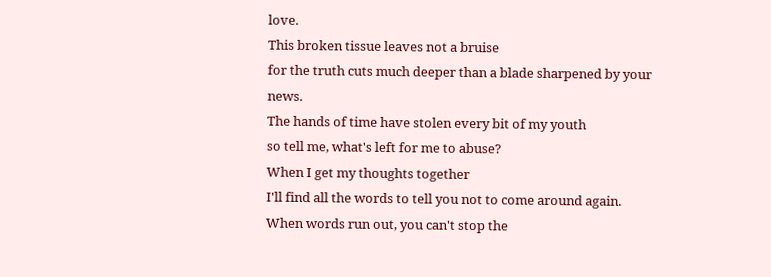love.
This broken tissue leaves not a bruise
for the truth cuts much deeper than a blade sharpened by your news.
The hands of time have stolen every bit of my youth
so tell me, what's left for me to abuse?
When I get my thoughts together
I'll find all the words to tell you not to come around again.
When words run out, you can't stop the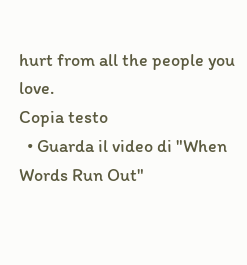hurt from all the people you love.
Copia testo
  • Guarda il video di "When Words Run Out"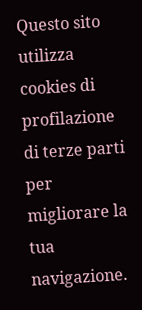Questo sito utilizza cookies di profilazione di terze parti per migliorare la tua navigazione.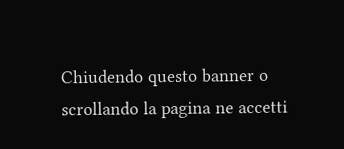Chiudendo questo banner o scrollando la pagina ne accetti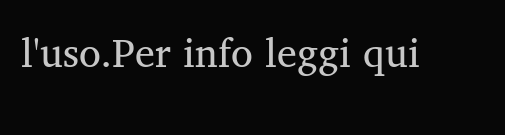l'uso.Per info leggi qui